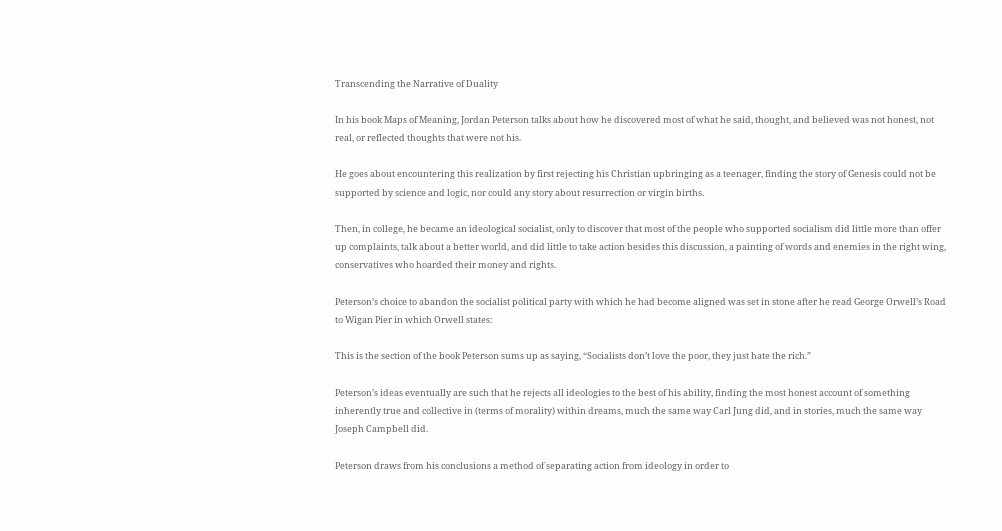Transcending the Narrative of Duality

In his book Maps of Meaning, Jordan Peterson talks about how he discovered most of what he said, thought, and believed was not honest, not real, or reflected thoughts that were not his.

He goes about encountering this realization by first rejecting his Christian upbringing as a teenager, finding the story of Genesis could not be supported by science and logic, nor could any story about resurrection or virgin births.

Then, in college, he became an ideological socialist, only to discover that most of the people who supported socialism did little more than offer up complaints, talk about a better world, and did little to take action besides this discussion, a painting of words and enemies in the right wing, conservatives who hoarded their money and rights.

Peterson’s choice to abandon the socialist political party with which he had become aligned was set in stone after he read George Orwell’s Road to Wigan Pier in which Orwell states:

This is the section of the book Peterson sums up as saying, “Socialists don’t love the poor, they just hate the rich.”

Peterson’s ideas eventually are such that he rejects all ideologies to the best of his ability, finding the most honest account of something inherently true and collective in (terms of morality) within dreams, much the same way Carl Jung did, and in stories, much the same way Joseph Campbell did.

Peterson draws from his conclusions a method of separating action from ideology in order to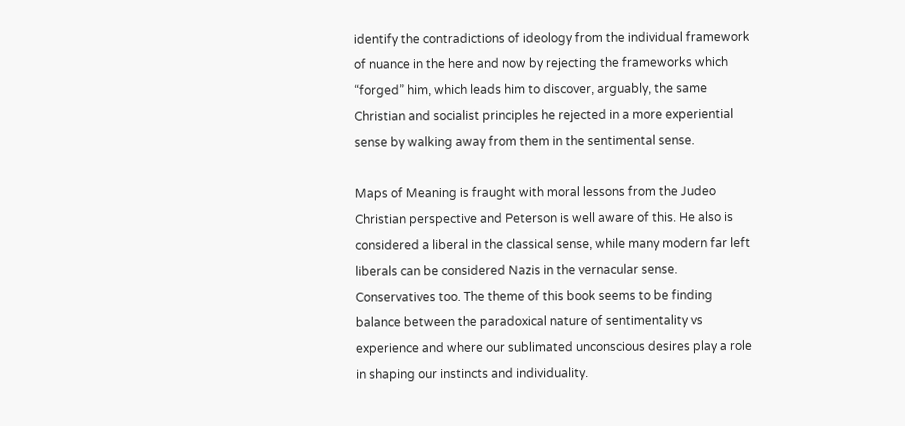identify the contradictions of ideology from the individual framework of nuance in the here and now by rejecting the frameworks which “forged” him, which leads him to discover, arguably, the same Christian and socialist principles he rejected in a more experiential sense by walking away from them in the sentimental sense.

Maps of Meaning is fraught with moral lessons from the Judeo Christian perspective and Peterson is well aware of this. He also is considered a liberal in the classical sense, while many modern far left liberals can be considered Nazis in the vernacular sense. Conservatives too. The theme of this book seems to be finding balance between the paradoxical nature of sentimentality vs experience and where our sublimated unconscious desires play a role in shaping our instincts and individuality.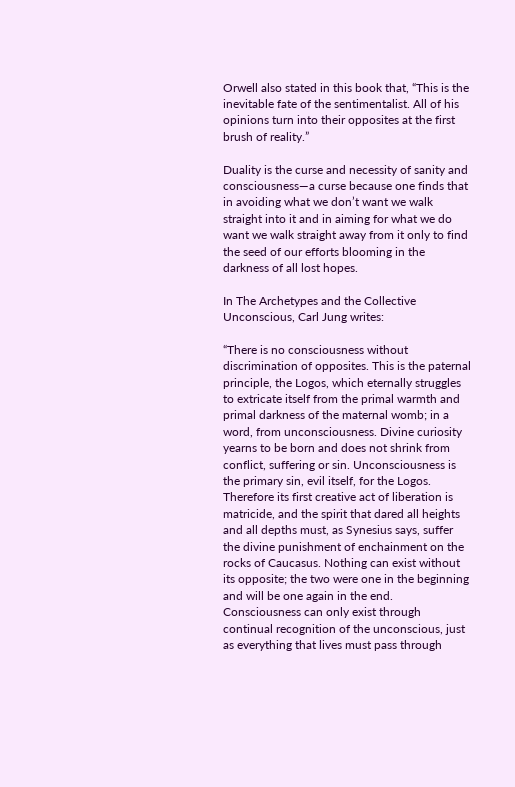Orwell also stated in this book that, “This is the inevitable fate of the sentimentalist. All of his opinions turn into their opposites at the first brush of reality.”

Duality is the curse and necessity of sanity and consciousness—a curse because one finds that in avoiding what we don’t want we walk straight into it and in aiming for what we do want we walk straight away from it only to find the seed of our efforts blooming in the darkness of all lost hopes.

In The Archetypes and the Collective Unconscious, Carl Jung writes:

“There is no consciousness without discrimination of opposites. This is the paternal principle, the Logos, which eternally struggles to extricate itself from the primal warmth and primal darkness of the maternal womb; in a word, from unconsciousness. Divine curiosity yearns to be born and does not shrink from conflict, suffering or sin. Unconsciousness is the primary sin, evil itself, for the Logos. Therefore its first creative act of liberation is matricide, and the spirit that dared all heights and all depths must, as Synesius says, suffer the divine punishment of enchainment on the rocks of Caucasus. Nothing can exist without its opposite; the two were one in the beginning and will be one again in the end. Consciousness can only exist through continual recognition of the unconscious, just as everything that lives must pass through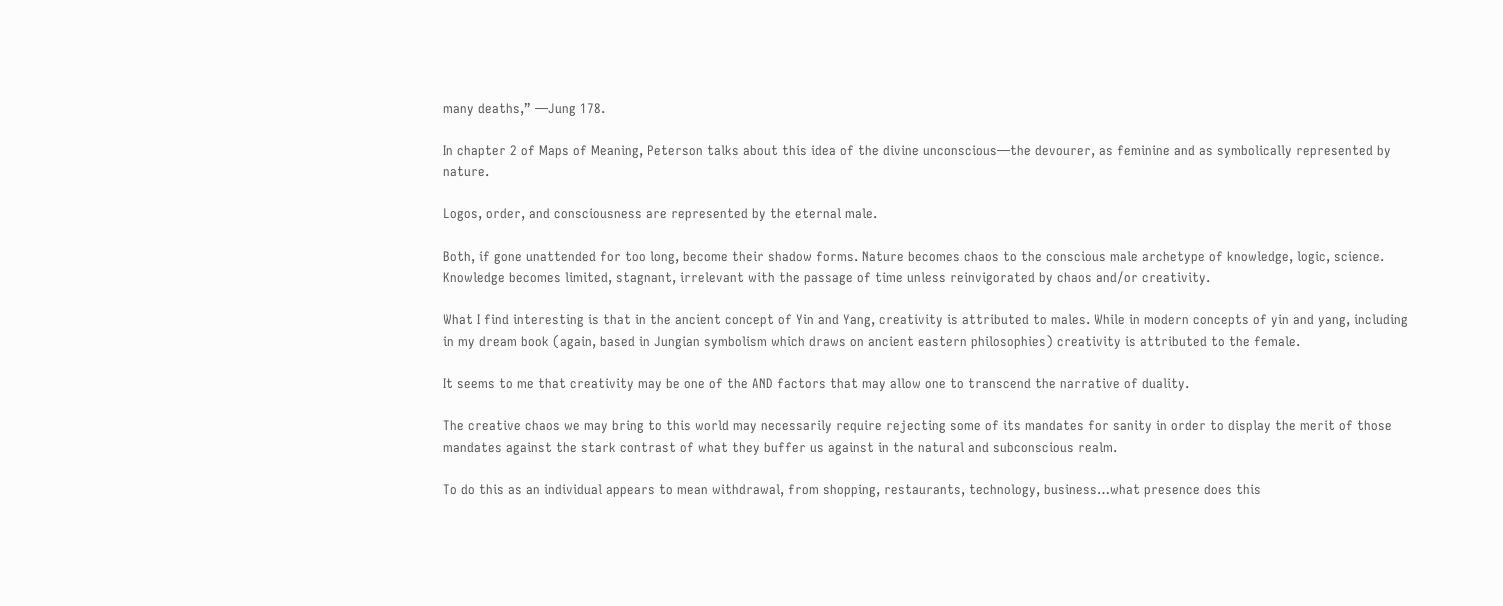many deaths,” —Jung 178.

In chapter 2 of Maps of Meaning, Peterson talks about this idea of the divine unconscious—the devourer, as feminine and as symbolically represented by nature.

Logos, order, and consciousness are represented by the eternal male.

Both, if gone unattended for too long, become their shadow forms. Nature becomes chaos to the conscious male archetype of knowledge, logic, science. Knowledge becomes limited, stagnant, irrelevant with the passage of time unless reinvigorated by chaos and/or creativity.

What I find interesting is that in the ancient concept of Yin and Yang, creativity is attributed to males. While in modern concepts of yin and yang, including in my dream book (again, based in Jungian symbolism which draws on ancient eastern philosophies) creativity is attributed to the female.

It seems to me that creativity may be one of the AND factors that may allow one to transcend the narrative of duality.

The creative chaos we may bring to this world may necessarily require rejecting some of its mandates for sanity in order to display the merit of those mandates against the stark contrast of what they buffer us against in the natural and subconscious realm.

To do this as an individual appears to mean withdrawal, from shopping, restaurants, technology, business…what presence does this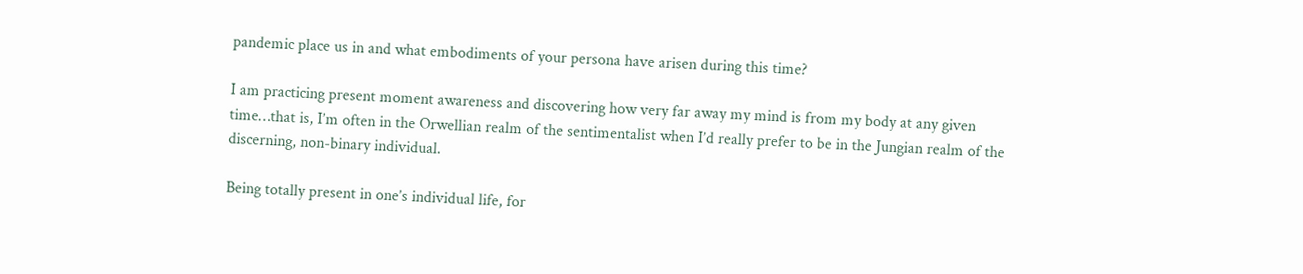pandemic place us in and what embodiments of your persona have arisen during this time?

I am practicing present moment awareness and discovering how very far away my mind is from my body at any given time…that is, I’m often in the Orwellian realm of the sentimentalist when I’d really prefer to be in the Jungian realm of the discerning, non-binary individual.

Being totally present in one’s individual life, for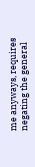me anyways, requires negating the general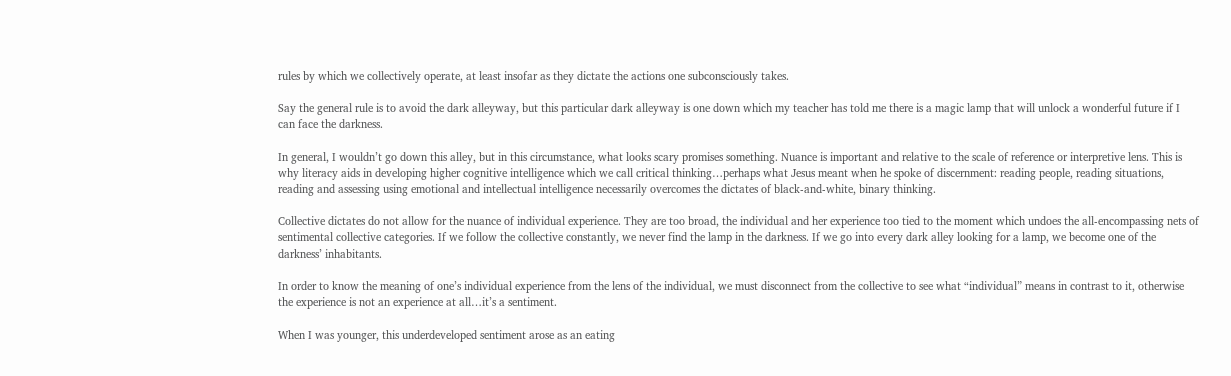rules by which we collectively operate, at least insofar as they dictate the actions one subconsciously takes.

Say the general rule is to avoid the dark alleyway, but this particular dark alleyway is one down which my teacher has told me there is a magic lamp that will unlock a wonderful future if I can face the darkness.

In general, I wouldn’t go down this alley, but in this circumstance, what looks scary promises something. Nuance is important and relative to the scale of reference or interpretive lens. This is why literacy aids in developing higher cognitive intelligence which we call critical thinking…perhaps what Jesus meant when he spoke of discernment: reading people, reading situations, reading and assessing using emotional and intellectual intelligence necessarily overcomes the dictates of black-and-white, binary thinking.

Collective dictates do not allow for the nuance of individual experience. They are too broad, the individual and her experience too tied to the moment which undoes the all-encompassing nets of sentimental collective categories. If we follow the collective constantly, we never find the lamp in the darkness. If we go into every dark alley looking for a lamp, we become one of the darkness’ inhabitants.

In order to know the meaning of one’s individual experience from the lens of the individual, we must disconnect from the collective to see what “individual” means in contrast to it, otherwise the experience is not an experience at all…it’s a sentiment.

When I was younger, this underdeveloped sentiment arose as an eating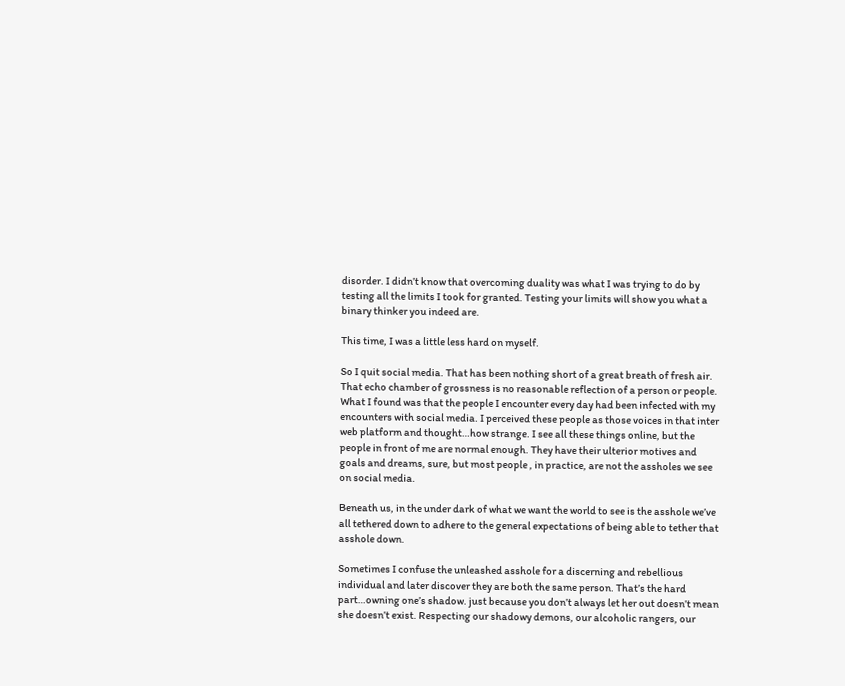disorder. I didn’t know that overcoming duality was what I was trying to do by testing all the limits I took for granted. Testing your limits will show you what a binary thinker you indeed are.

This time, I was a little less hard on myself.

So I quit social media. That has been nothing short of a great breath of fresh air. That echo chamber of grossness is no reasonable reflection of a person or people. What I found was that the people I encounter every day had been infected with my encounters with social media. I perceived these people as those voices in that inter web platform and thought…how strange. I see all these things online, but the people in front of me are normal enough. They have their ulterior motives and goals and dreams, sure, but most people , in practice, are not the assholes we see on social media.

Beneath us, in the under dark of what we want the world to see is the asshole we’ve all tethered down to adhere to the general expectations of being able to tether that asshole down.

Sometimes I confuse the unleashed asshole for a discerning and rebellious individual and later discover they are both the same person. That’s the hard part…owning one’s shadow. just because you don’t always let her out doesn’t mean she doesn’t exist. Respecting our shadowy demons, our alcoholic rangers, our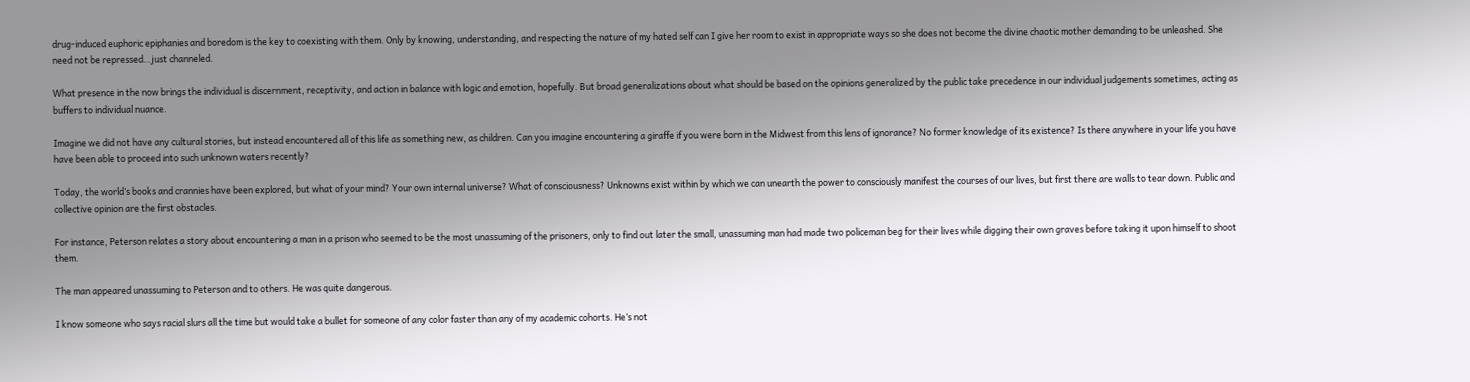drug-induced euphoric epiphanies and boredom is the key to coexisting with them. Only by knowing, understanding, and respecting the nature of my hated self can I give her room to exist in appropriate ways so she does not become the divine chaotic mother demanding to be unleashed. She need not be repressed…just channeled.

What presence in the now brings the individual is discernment, receptivity, and action in balance with logic and emotion, hopefully. But broad generalizations about what should be based on the opinions generalized by the public take precedence in our individual judgements sometimes, acting as buffers to individual nuance.

Imagine we did not have any cultural stories, but instead encountered all of this life as something new, as children. Can you imagine encountering a giraffe if you were born in the Midwest from this lens of ignorance? No former knowledge of its existence? Is there anywhere in your life you have have been able to proceed into such unknown waters recently?

Today, the world’s books and crannies have been explored, but what of your mind? Your own internal universe? What of consciousness? Unknowns exist within by which we can unearth the power to consciously manifest the courses of our lives, but first there are walls to tear down. Public and collective opinion are the first obstacles.

For instance, Peterson relates a story about encountering a man in a prison who seemed to be the most unassuming of the prisoners, only to find out later the small, unassuming man had made two policeman beg for their lives while digging their own graves before taking it upon himself to shoot them.

The man appeared unassuming to Peterson and to others. He was quite dangerous.

I know someone who says racial slurs all the time but would take a bullet for someone of any color faster than any of my academic cohorts. He’s not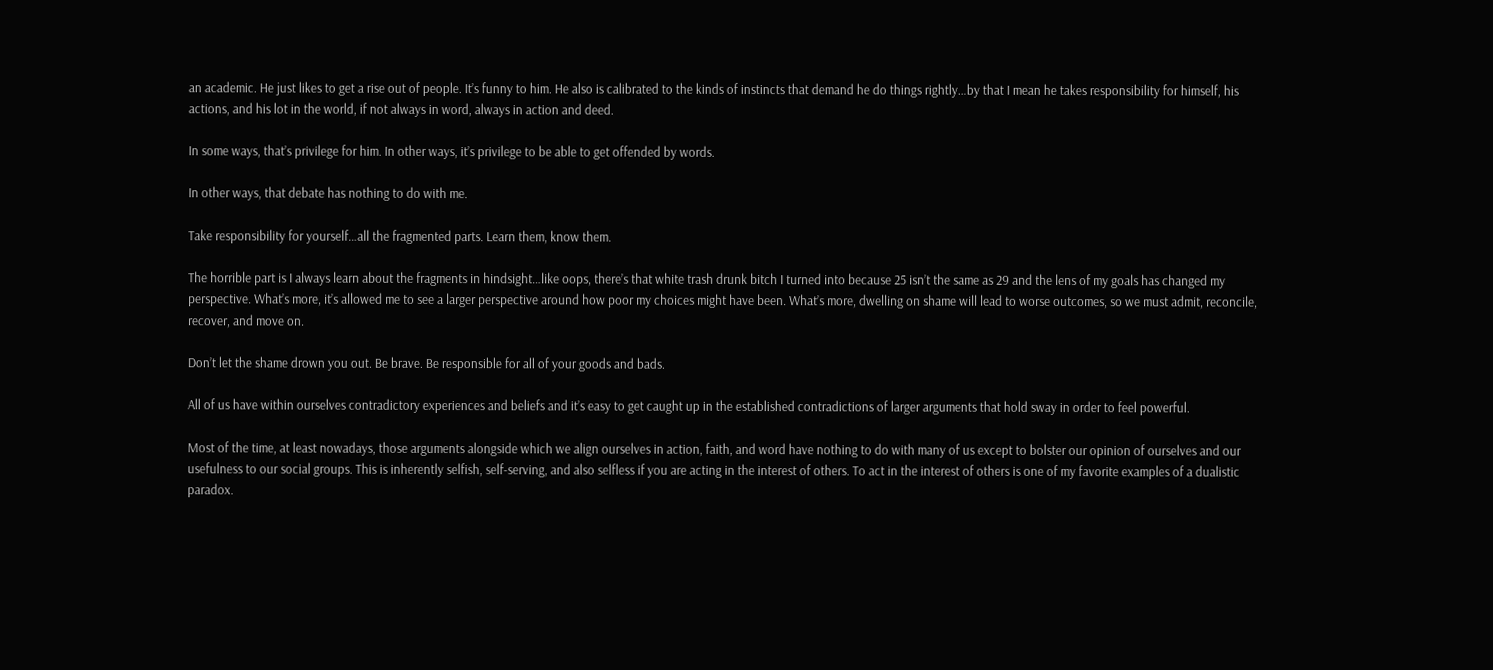an academic. He just likes to get a rise out of people. It’s funny to him. He also is calibrated to the kinds of instincts that demand he do things rightly…by that I mean he takes responsibility for himself, his actions, and his lot in the world, if not always in word, always in action and deed.

In some ways, that’s privilege for him. In other ways, it’s privilege to be able to get offended by words.

In other ways, that debate has nothing to do with me.

Take responsibility for yourself…all the fragmented parts. Learn them, know them.

The horrible part is I always learn about the fragments in hindsight…like oops, there’s that white trash drunk bitch I turned into because 25 isn’t the same as 29 and the lens of my goals has changed my perspective. What’s more, it’s allowed me to see a larger perspective around how poor my choices might have been. What’s more, dwelling on shame will lead to worse outcomes, so we must admit, reconcile, recover, and move on.

Don’t let the shame drown you out. Be brave. Be responsible for all of your goods and bads.

All of us have within ourselves contradictory experiences and beliefs and it’s easy to get caught up in the established contradictions of larger arguments that hold sway in order to feel powerful.

Most of the time, at least nowadays, those arguments alongside which we align ourselves in action, faith, and word have nothing to do with many of us except to bolster our opinion of ourselves and our usefulness to our social groups. This is inherently selfish, self-serving, and also selfless if you are acting in the interest of others. To act in the interest of others is one of my favorite examples of a dualistic paradox.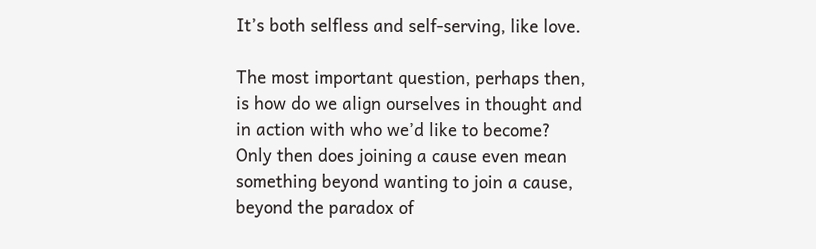It’s both selfless and self-serving, like love.

The most important question, perhaps then, is how do we align ourselves in thought and in action with who we’d like to become? Only then does joining a cause even mean something beyond wanting to join a cause, beyond the paradox of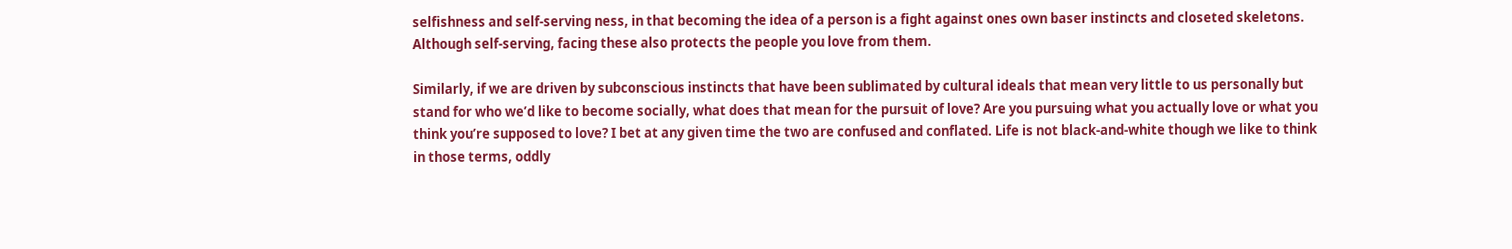selfishness and self-serving ness, in that becoming the idea of a person is a fight against ones own baser instincts and closeted skeletons. Although self-serving, facing these also protects the people you love from them.

Similarly, if we are driven by subconscious instincts that have been sublimated by cultural ideals that mean very little to us personally but stand for who we’d like to become socially, what does that mean for the pursuit of love? Are you pursuing what you actually love or what you think you’re supposed to love? I bet at any given time the two are confused and conflated. Life is not black-and-white though we like to think in those terms, oddly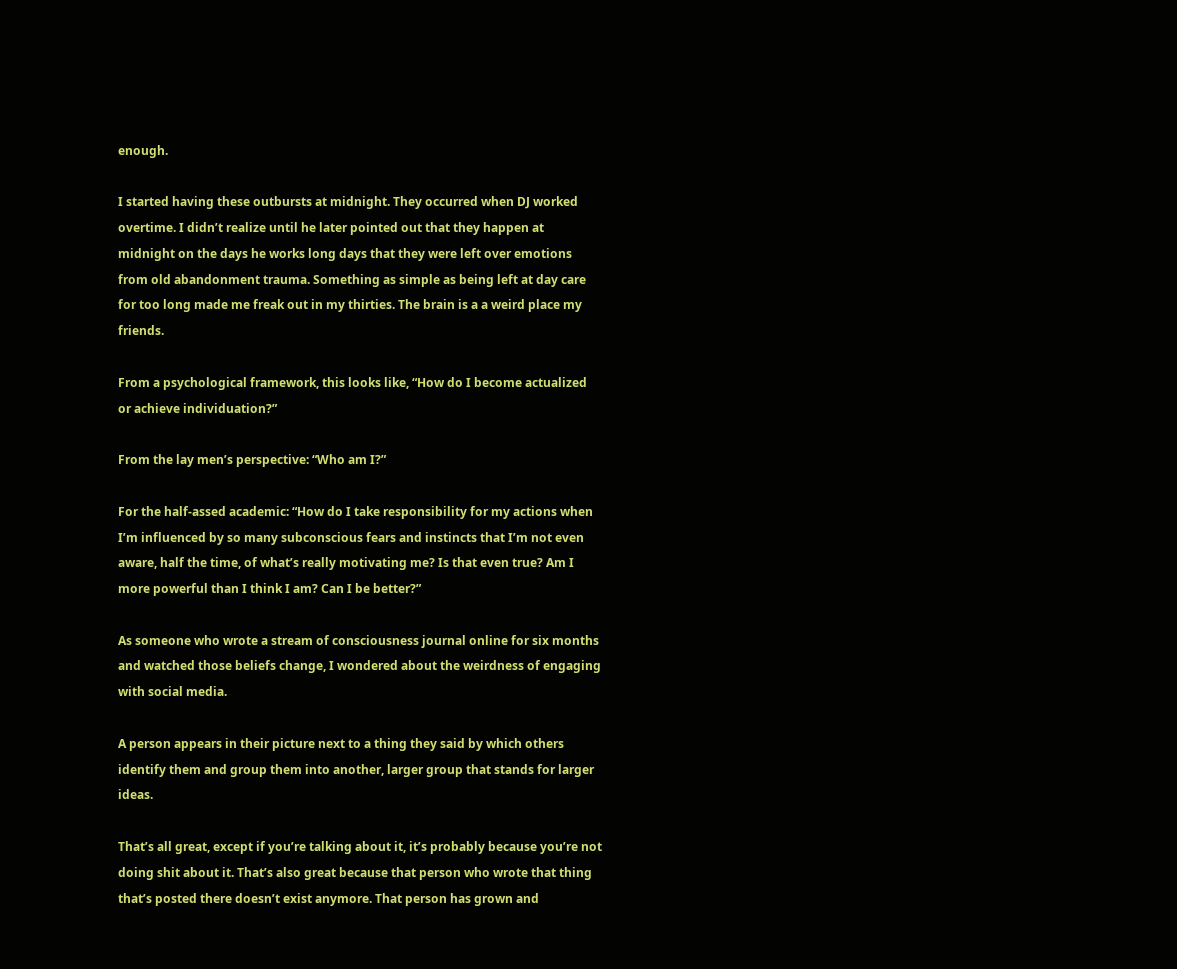enough.

I started having these outbursts at midnight. They occurred when DJ worked overtime. I didn’t realize until he later pointed out that they happen at midnight on the days he works long days that they were left over emotions from old abandonment trauma. Something as simple as being left at day care for too long made me freak out in my thirties. The brain is a a weird place my friends.

From a psychological framework, this looks like, “How do I become actualized or achieve individuation?”

From the lay men’s perspective: “Who am I?”

For the half-assed academic: “How do I take responsibility for my actions when I’m influenced by so many subconscious fears and instincts that I’m not even aware, half the time, of what’s really motivating me? Is that even true? Am I more powerful than I think I am? Can I be better?”

As someone who wrote a stream of consciousness journal online for six months and watched those beliefs change, I wondered about the weirdness of engaging with social media.

A person appears in their picture next to a thing they said by which others identify them and group them into another, larger group that stands for larger ideas.

That’s all great, except if you’re talking about it, it’s probably because you’re not doing shit about it. That’s also great because that person who wrote that thing that’s posted there doesn’t exist anymore. That person has grown and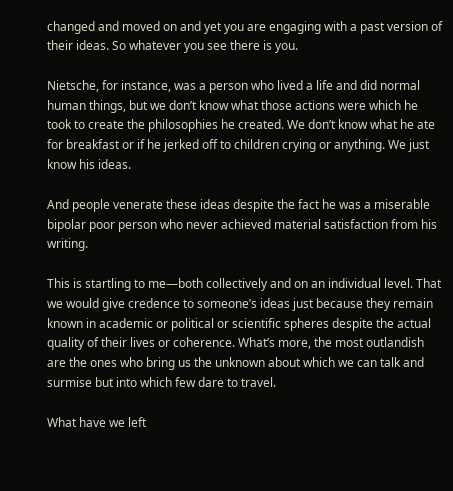changed and moved on and yet you are engaging with a past version of their ideas. So whatever you see there is you.

Nietsche, for instance, was a person who lived a life and did normal human things, but we don’t know what those actions were which he took to create the philosophies he created. We don’t know what he ate for breakfast or if he jerked off to children crying or anything. We just know his ideas.

And people venerate these ideas despite the fact he was a miserable bipolar poor person who never achieved material satisfaction from his writing.

This is startling to me—both collectively and on an individual level. That we would give credence to someone’s ideas just because they remain known in academic or political or scientific spheres despite the actual quality of their lives or coherence. What’s more, the most outlandish are the ones who bring us the unknown about which we can talk and surmise but into which few dare to travel.

What have we left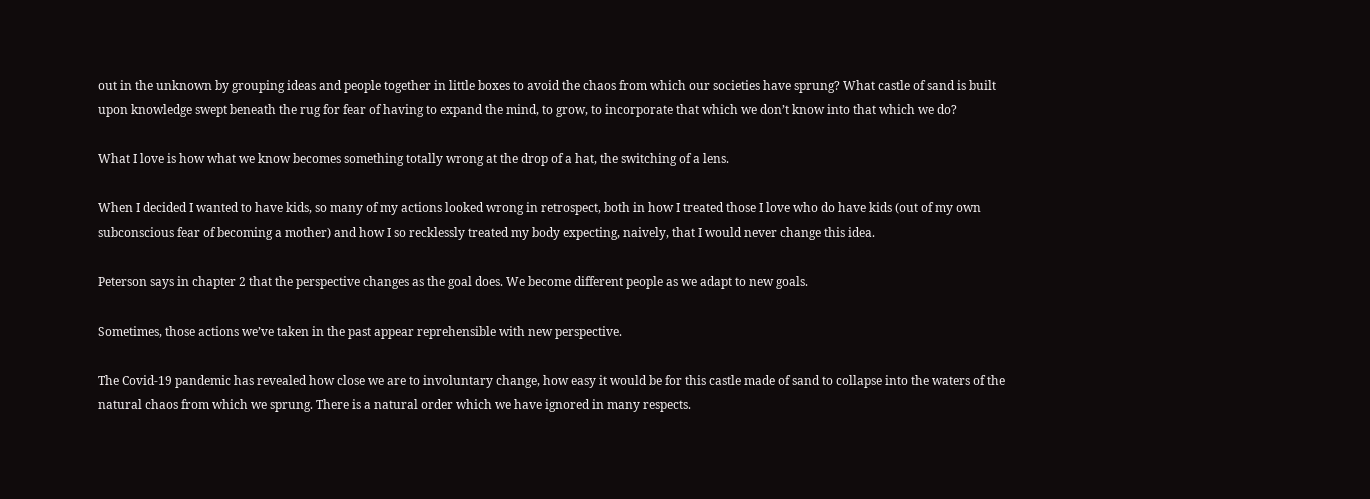out in the unknown by grouping ideas and people together in little boxes to avoid the chaos from which our societies have sprung? What castle of sand is built upon knowledge swept beneath the rug for fear of having to expand the mind, to grow, to incorporate that which we don’t know into that which we do?

What I love is how what we know becomes something totally wrong at the drop of a hat, the switching of a lens.

When I decided I wanted to have kids, so many of my actions looked wrong in retrospect, both in how I treated those I love who do have kids (out of my own subconscious fear of becoming a mother) and how I so recklessly treated my body expecting, naively, that I would never change this idea.

Peterson says in chapter 2 that the perspective changes as the goal does. We become different people as we adapt to new goals.

Sometimes, those actions we’ve taken in the past appear reprehensible with new perspective.

The Covid-19 pandemic has revealed how close we are to involuntary change, how easy it would be for this castle made of sand to collapse into the waters of the natural chaos from which we sprung. There is a natural order which we have ignored in many respects.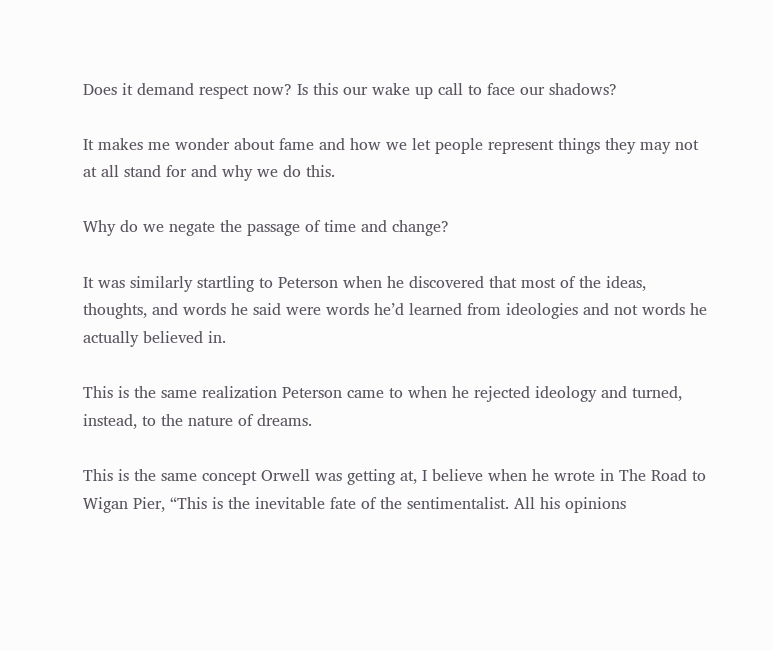Does it demand respect now? Is this our wake up call to face our shadows?

It makes me wonder about fame and how we let people represent things they may not at all stand for and why we do this.

Why do we negate the passage of time and change?

It was similarly startling to Peterson when he discovered that most of the ideas, thoughts, and words he said were words he’d learned from ideologies and not words he actually believed in.

This is the same realization Peterson came to when he rejected ideology and turned, instead, to the nature of dreams.

This is the same concept Orwell was getting at, I believe when he wrote in The Road to Wigan Pier, “This is the inevitable fate of the sentimentalist. All his opinions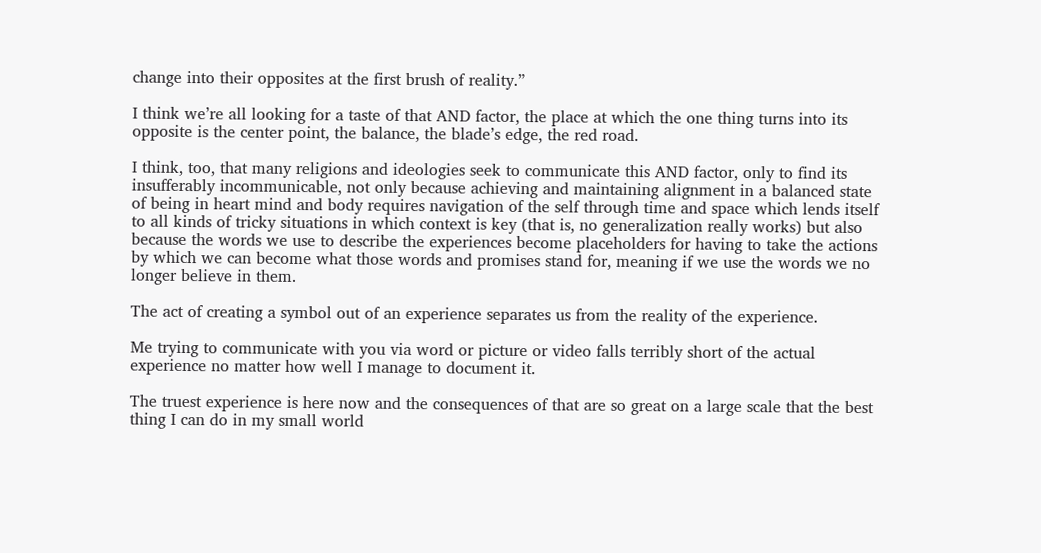change into their opposites at the first brush of reality.”

I think we’re all looking for a taste of that AND factor, the place at which the one thing turns into its opposite is the center point, the balance, the blade’s edge, the red road.

I think, too, that many religions and ideologies seek to communicate this AND factor, only to find its insufferably incommunicable, not only because achieving and maintaining alignment in a balanced state of being in heart mind and body requires navigation of the self through time and space which lends itself to all kinds of tricky situations in which context is key (that is, no generalization really works) but also because the words we use to describe the experiences become placeholders for having to take the actions by which we can become what those words and promises stand for, meaning if we use the words we no longer believe in them.

The act of creating a symbol out of an experience separates us from the reality of the experience.

Me trying to communicate with you via word or picture or video falls terribly short of the actual experience no matter how well I manage to document it.

The truest experience is here now and the consequences of that are so great on a large scale that the best thing I can do in my small world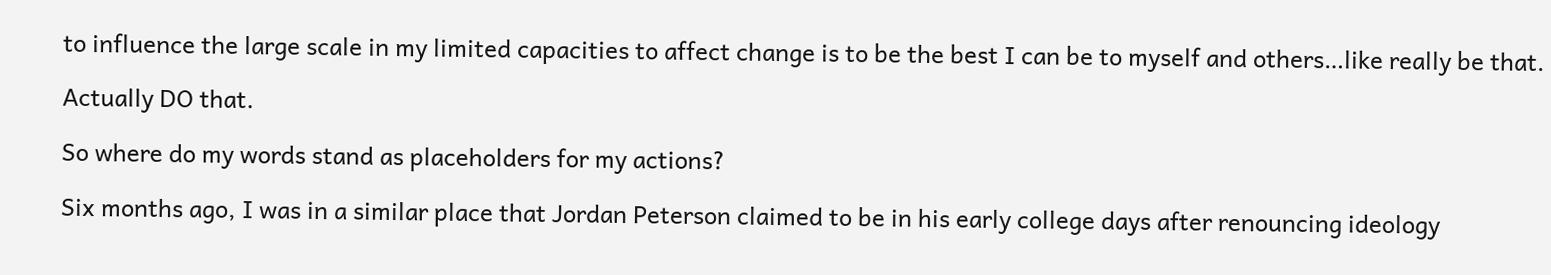to influence the large scale in my limited capacities to affect change is to be the best I can be to myself and others…like really be that.

Actually DO that.

So where do my words stand as placeholders for my actions?

Six months ago, I was in a similar place that Jordan Peterson claimed to be in his early college days after renouncing ideology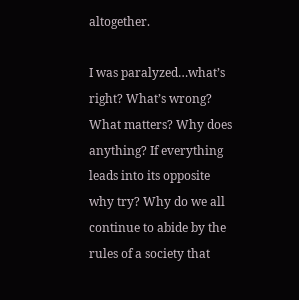altogether.

I was paralyzed…what’s right? What’s wrong? What matters? Why does anything? If everything leads into its opposite why try? Why do we all continue to abide by the rules of a society that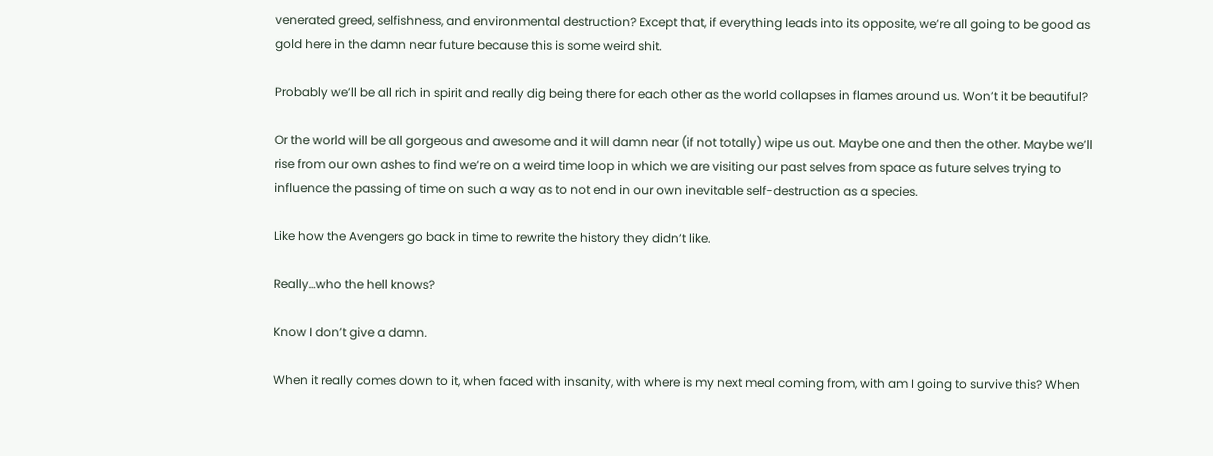venerated greed, selfishness, and environmental destruction? Except that, if everything leads into its opposite, we’re all going to be good as gold here in the damn near future because this is some weird shit.

Probably we’ll be all rich in spirit and really dig being there for each other as the world collapses in flames around us. Won’t it be beautiful?

Or the world will be all gorgeous and awesome and it will damn near (if not totally) wipe us out. Maybe one and then the other. Maybe we’ll rise from our own ashes to find we’re on a weird time loop in which we are visiting our past selves from space as future selves trying to influence the passing of time on such a way as to not end in our own inevitable self-destruction as a species.

Like how the Avengers go back in time to rewrite the history they didn’t like.

Really…who the hell knows?

Know I don’t give a damn.

When it really comes down to it, when faced with insanity, with where is my next meal coming from, with am I going to survive this? When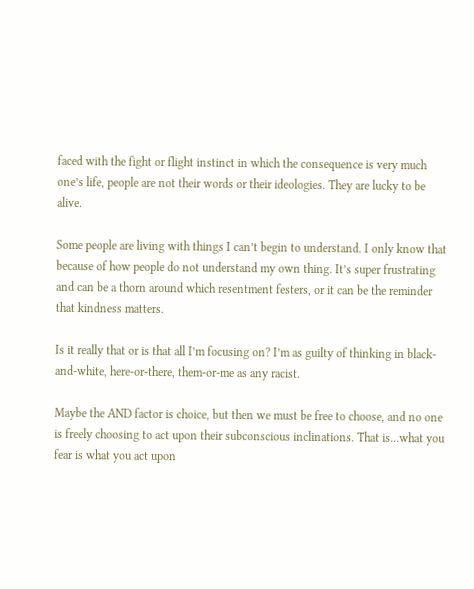faced with the fight or flight instinct in which the consequence is very much one’s life, people are not their words or their ideologies. They are lucky to be alive.

Some people are living with things I can’t begin to understand. I only know that because of how people do not understand my own thing. It’s super frustrating and can be a thorn around which resentment festers, or it can be the reminder that kindness matters.

Is it really that or is that all I’m focusing on? I’m as guilty of thinking in black-and-white, here-or-there, them-or-me as any racist.

Maybe the AND factor is choice, but then we must be free to choose, and no one is freely choosing to act upon their subconscious inclinations. That is…what you fear is what you act upon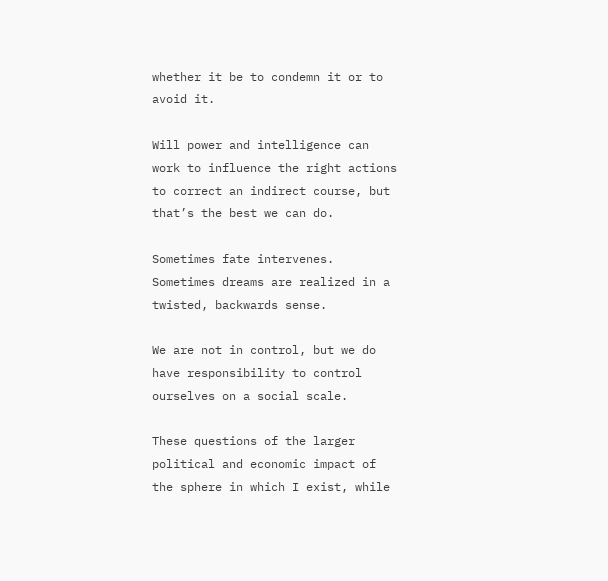whether it be to condemn it or to avoid it.

Will power and intelligence can work to influence the right actions to correct an indirect course, but that’s the best we can do.

Sometimes fate intervenes. Sometimes dreams are realized in a twisted, backwards sense.

We are not in control, but we do have responsibility to control ourselves on a social scale.

These questions of the larger political and economic impact of the sphere in which I exist, while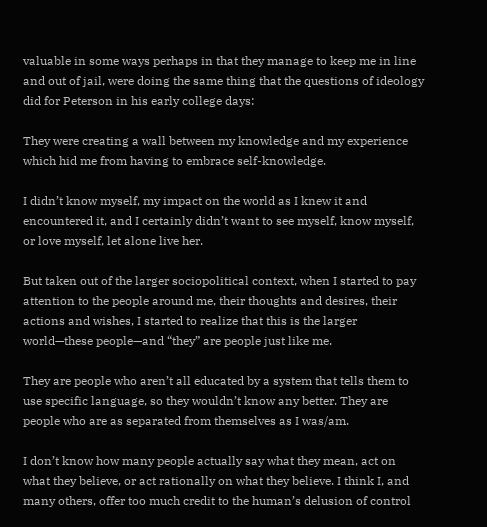valuable in some ways perhaps in that they manage to keep me in line and out of jail, were doing the same thing that the questions of ideology did for Peterson in his early college days:

They were creating a wall between my knowledge and my experience which hid me from having to embrace self-knowledge.

I didn’t know myself, my impact on the world as I knew it and encountered it, and I certainly didn’t want to see myself, know myself, or love myself, let alone live her.

But taken out of the larger sociopolitical context, when I started to pay attention to the people around me, their thoughts and desires, their actions and wishes, I started to realize that this is the larger world—these people—and “they” are people just like me.

They are people who aren’t all educated by a system that tells them to use specific language, so they wouldn’t know any better. They are people who are as separated from themselves as I was/am.

I don’t know how many people actually say what they mean, act on what they believe, or act rationally on what they believe. I think I, and many others, offer too much credit to the human’s delusion of control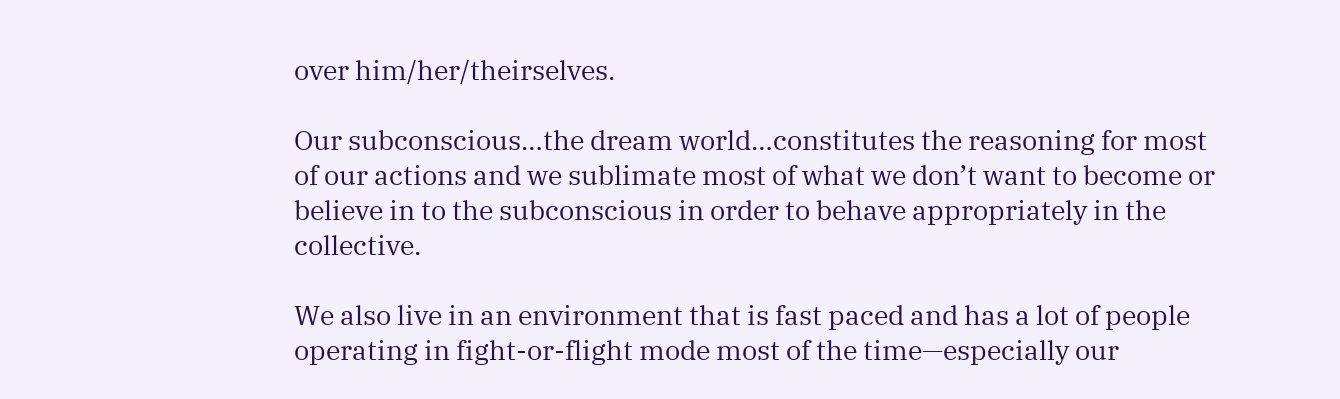over him/her/theirselves.

Our subconscious…the dream world…constitutes the reasoning for most of our actions and we sublimate most of what we don’t want to become or believe in to the subconscious in order to behave appropriately in the collective.

We also live in an environment that is fast paced and has a lot of people operating in fight-or-flight mode most of the time—especially our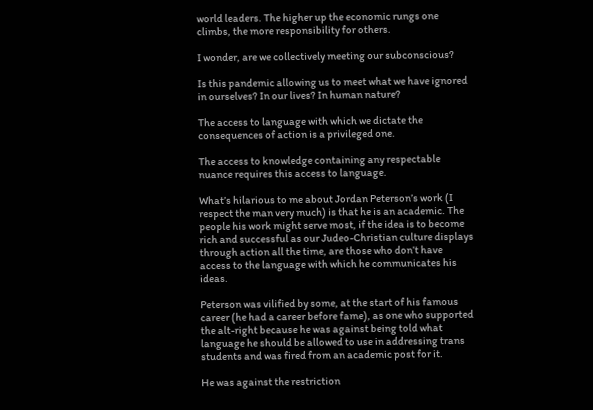world leaders. The higher up the economic rungs one climbs, the more responsibility for others.

I wonder, are we collectively meeting our subconscious?

Is this pandemic allowing us to meet what we have ignored in ourselves? In our lives? In human nature?

The access to language with which we dictate the consequences of action is a privileged one.

The access to knowledge containing any respectable nuance requires this access to language.

What’s hilarious to me about Jordan Peterson’s work (I respect the man very much) is that he is an academic. The people his work might serve most, if the idea is to become rich and successful as our Judeo-Christian culture displays through action all the time, are those who don’t have access to the language with which he communicates his ideas.

Peterson was vilified by some, at the start of his famous career (he had a career before fame), as one who supported the alt-right because he was against being told what language he should be allowed to use in addressing trans students and was fired from an academic post for it.

He was against the restriction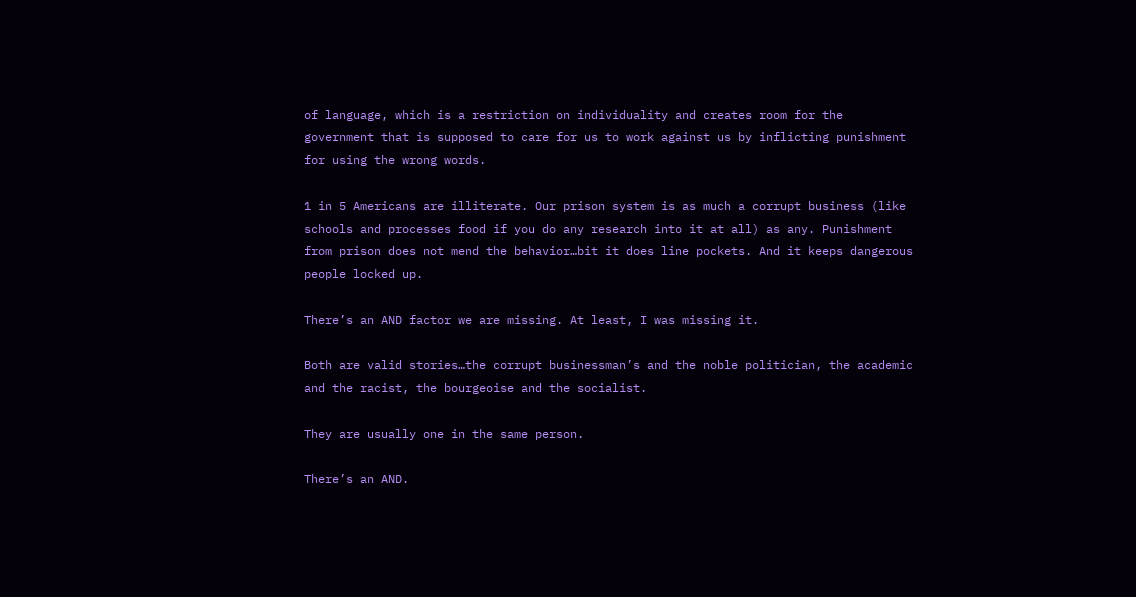of language, which is a restriction on individuality and creates room for the government that is supposed to care for us to work against us by inflicting punishment for using the wrong words.

1 in 5 Americans are illiterate. Our prison system is as much a corrupt business (like schools and processes food if you do any research into it at all) as any. Punishment from prison does not mend the behavior…bit it does line pockets. And it keeps dangerous people locked up.

There’s an AND factor we are missing. At least, I was missing it.

Both are valid stories…the corrupt businessman’s and the noble politician, the academic and the racist, the bourgeoise and the socialist.

They are usually one in the same person.

There’s an AND.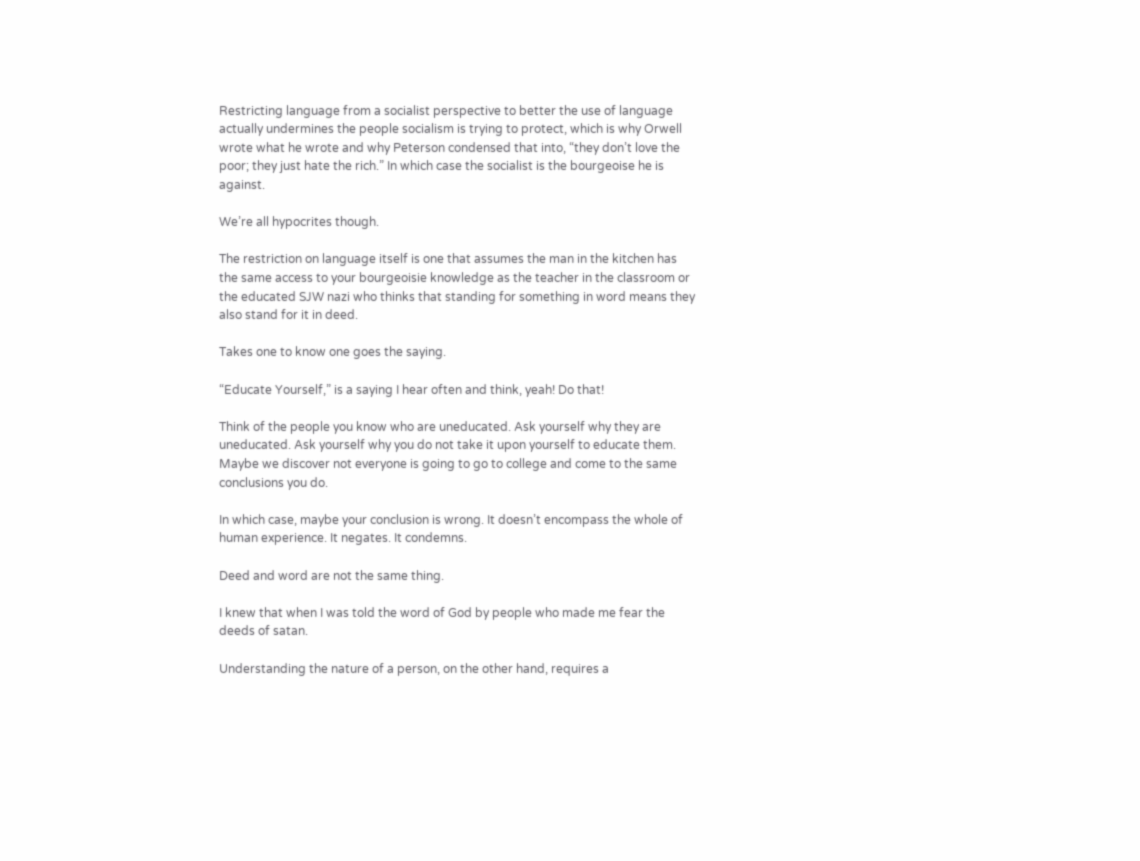Restricting language from a socialist perspective to better the use of language actually undermines the people socialism is trying to protect, which is why Orwell wrote what he wrote and why Peterson condensed that into, “they don’t love the poor; they just hate the rich.” In which case the socialist is the bourgeoise he is against.

We’re all hypocrites though.

The restriction on language itself is one that assumes the man in the kitchen has the same access to your bourgeoisie knowledge as the teacher in the classroom or the educated SJW nazi who thinks that standing for something in word means they also stand for it in deed.

Takes one to know one goes the saying.

“Educate Yourself,” is a saying I hear often and think, yeah! Do that!

Think of the people you know who are uneducated. Ask yourself why they are uneducated. Ask yourself why you do not take it upon yourself to educate them. Maybe we discover not everyone is going to go to college and come to the same conclusions you do.

In which case, maybe your conclusion is wrong. It doesn’t encompass the whole of human experience. It negates. It condemns.

Deed and word are not the same thing.

I knew that when I was told the word of God by people who made me fear the deeds of satan.

Understanding the nature of a person, on the other hand, requires a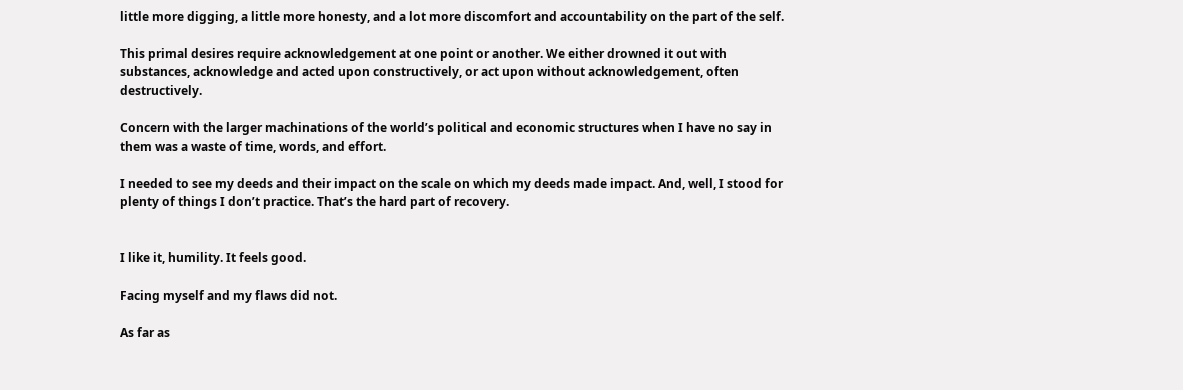little more digging, a little more honesty, and a lot more discomfort and accountability on the part of the self.

This primal desires require acknowledgement at one point or another. We either drowned it out with substances, acknowledge and acted upon constructively, or act upon without acknowledgement, often destructively.

Concern with the larger machinations of the world’s political and economic structures when I have no say in them was a waste of time, words, and effort.

I needed to see my deeds and their impact on the scale on which my deeds made impact. And, well, I stood for plenty of things I don’t practice. That’s the hard part of recovery.


I like it, humility. It feels good.

Facing myself and my flaws did not.

As far as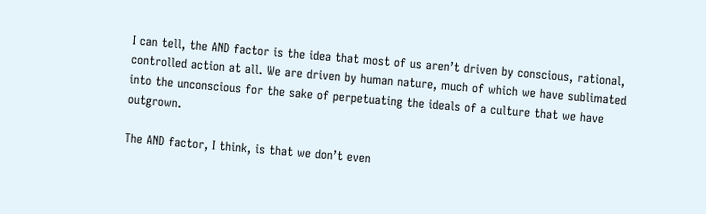I can tell, the AND factor is the idea that most of us aren’t driven by conscious, rational, controlled action at all. We are driven by human nature, much of which we have sublimated into the unconscious for the sake of perpetuating the ideals of a culture that we have outgrown.

The AND factor, I think, is that we don’t even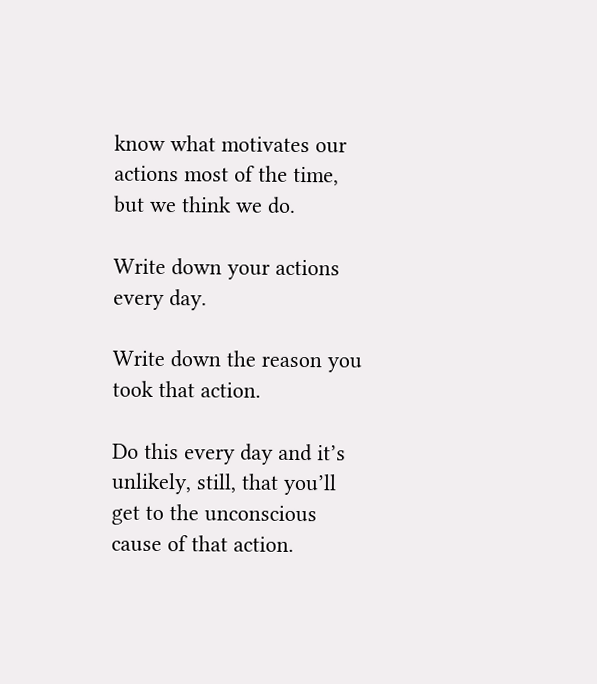know what motivates our actions most of the time, but we think we do.

Write down your actions every day.

Write down the reason you took that action.

Do this every day and it’s unlikely, still, that you’ll get to the unconscious cause of that action.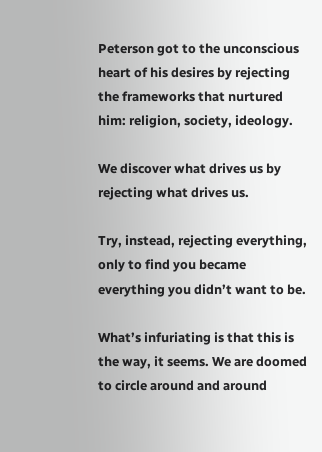Peterson got to the unconscious heart of his desires by rejecting the frameworks that nurtured him: religion, society, ideology.

We discover what drives us by rejecting what drives us.

Try, instead, rejecting everything, only to find you became everything you didn’t want to be.

What’s infuriating is that this is the way, it seems. We are doomed to circle around and around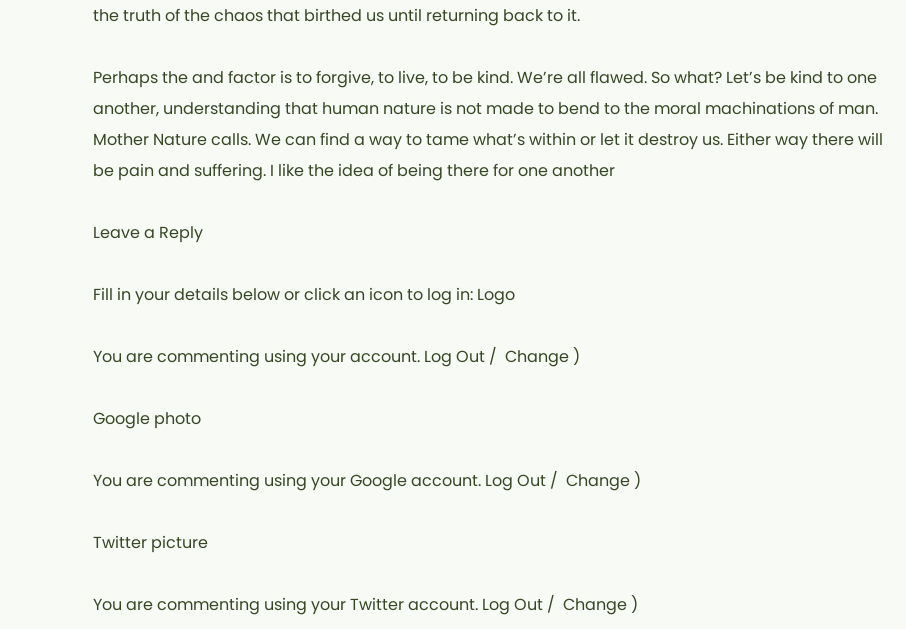the truth of the chaos that birthed us until returning back to it.

Perhaps the and factor is to forgive, to live, to be kind. We’re all flawed. So what? Let’s be kind to one another, understanding that human nature is not made to bend to the moral machinations of man. Mother Nature calls. We can find a way to tame what’s within or let it destroy us. Either way there will be pain and suffering. I like the idea of being there for one another

Leave a Reply

Fill in your details below or click an icon to log in: Logo

You are commenting using your account. Log Out /  Change )

Google photo

You are commenting using your Google account. Log Out /  Change )

Twitter picture

You are commenting using your Twitter account. Log Out /  Change )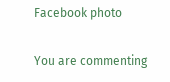Facebook photo

You are commenting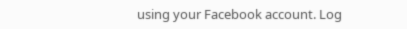using your Facebook account. Log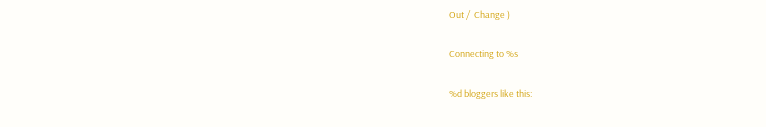Out /  Change )

Connecting to %s

%d bloggers like this: